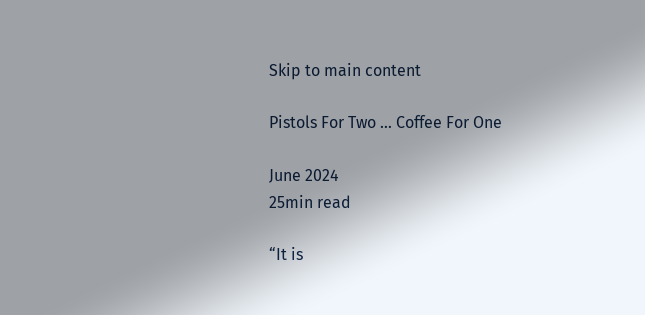Skip to main content

Pistols For Two … Coffee For One

June 2024
25min read

“It is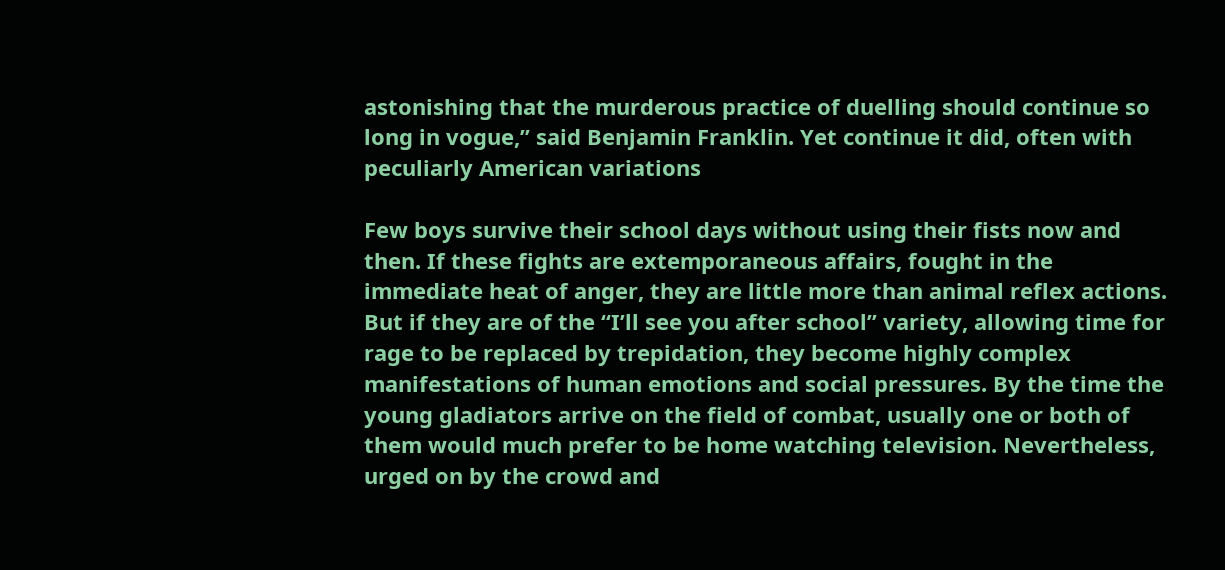astonishing that the murderous practice of duelling should continue so long in vogue,” said Benjamin Franklin. Yet continue it did, often with peculiarly American variations

Few boys survive their school days without using their fists now and then. If these fights are extemporaneous affairs, fought in the immediate heat of anger, they are little more than animal reflex actions. But if they are of the “I’ll see you after school” variety, allowing time for rage to be replaced by trepidation, they become highly complex manifestations of human emotions and social pressures. By the time the young gladiators arrive on the field of combat, usually one or both of them would much prefer to be home watching television. Nevertheless, urged on by the crowd and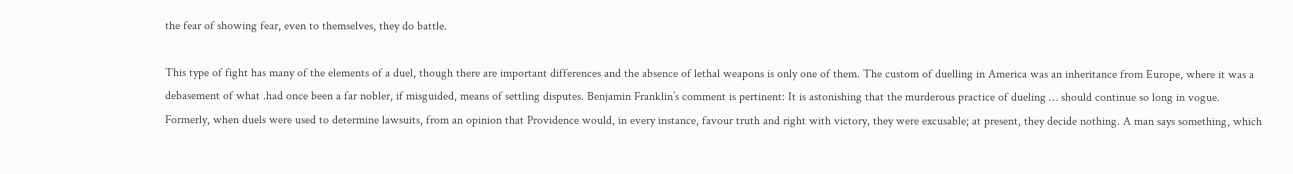the fear of showing fear, even to themselves, they do battle.

This type of fight has many of the elements of a duel, though there are important differences and the absence of lethal weapons is only one of them. The custom of duelling in America was an inheritance from Europe, where it was a debasement of what .had once been a far nobler, if misguided, means of settling disputes. Benjamin Franklin’s comment is pertinent: It is astonishing that the murderous practice of dueling … should continue so long in vogue. Formerly, when duels were used to determine lawsuits, from an opinion that Providence would, in every instance, favour truth and right with victory, they were excusable; at present, they decide nothing. A man says something, which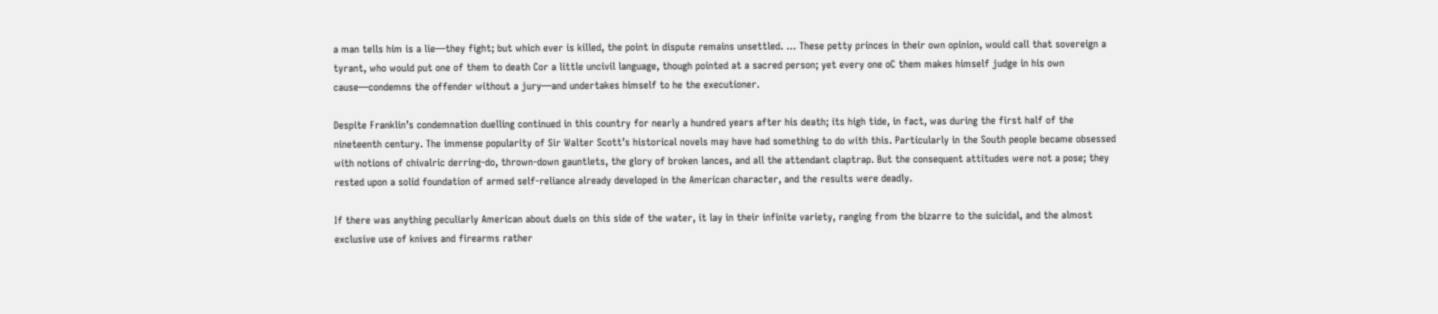a man tells him is a lie—they fight; but which ever is killed, the point in dispute remains unsettled. … These petty princes in their own opinion, would call that sovereign a tyrant, who would put one of them to death Cor a little uncivil language, though pointed at a sacred person; yet every one oC them makes himself judge in his own cause—condemns the offender without a jury—and undertakes himself to he the executioner.

Despite Franklin’s condemnation duelling continued in this country for nearly a hundred years after his death; its high tide, in fact, was during the first half of the nineteenth century. The immense popularity of Sir Walter Scott’s historical novels may have had something to do with this. Particularly in the South people became obsessed with notions of chivalric derring-do, thrown-down gauntlets, the glory of broken lances, and all the attendant claptrap. But the consequent attitudes were not a pose; they rested upon a solid foundation of armed self-reliance already developed in the American character, and the results were deadly.

If there was anything peculiarly American about duels on this side of the water, it lay in their infinite variety, ranging from the bizarre to the suicidal, and the almost exclusive use of knives and firearms rather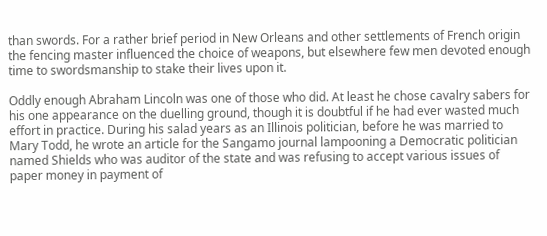than swords. For a rather brief period in New Orleans and other settlements of French origin the fencing master influenced the choice of weapons, but elsewhere few men devoted enough time to swordsmanship to stake their lives upon it.

Oddly enough Abraham Lincoln was one of those who did. At least he chose cavalry sabers for his one appearance on the duelling ground, though it is doubtful if he had ever wasted much effort in practice. During his salad years as an Illinois politician, before he was married to Mary Todd, he wrote an article for the Sangamo journal lampooning a Democratic politician named Shields who was auditor of the state and was refusing to accept various issues of paper money in payment of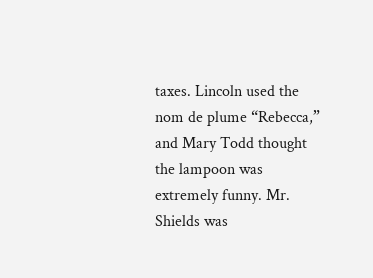taxes. Lincoln used the nom de plume “Rebecca,” and Mary Todd thought the lampoon was extremely funny. Mr. Shields was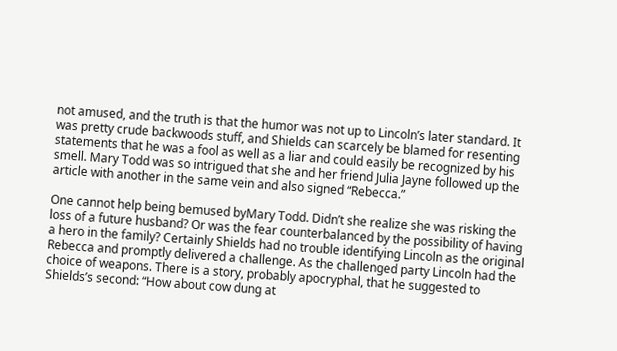not amused, and the truth is that the humor was not up to Lincoln’s later standard. It was pretty crude backwoods stuff, and Shields can scarcely be blamed for resenting statements that he was a fool as well as a liar and could easily be recognized by his smell. Mary Todd was so intrigued that she and her friend Julia Jayne followed up the article with another in the same vein and also signed “Rebecca.”

One cannot help being bemused byMary Todd. Didn’t she realize she was risking the loss of a future husband? Or was the fear counterbalanced by the possibility of having a hero in the family? Certainly Shields had no trouble identifying Lincoln as the original Rebecca and promptly delivered a challenge. As the challenged party Lincoln had the choice of weapons. There is a story, probably apocryphal, that he suggested to Shields’s second: “How about cow dung at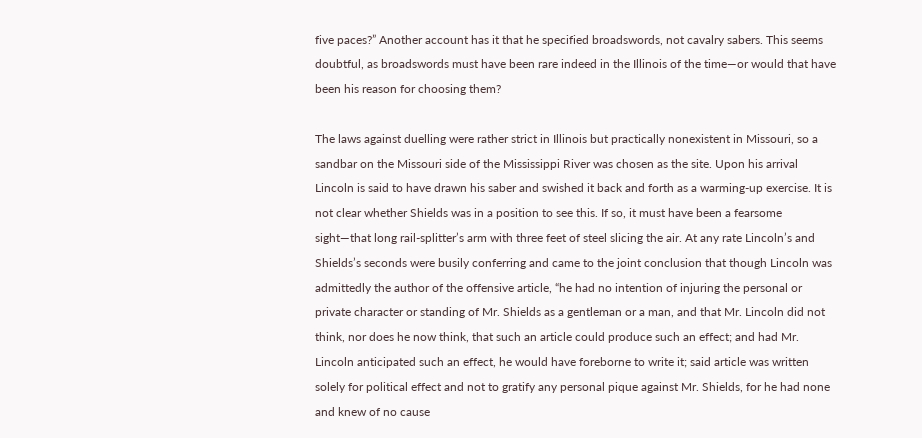five paces?” Another account has it that he specified broadswords, not cavalry sabers. This seems doubtful, as broadswords must have been rare indeed in the Illinois of the time—or would that have been his reason for choosing them?

The laws against duelling were rather strict in Illinois but practically nonexistent in Missouri, so a sandbar on the Missouri side of the Mississippi River was chosen as the site. Upon his arrival Lincoln is said to have drawn his saber and swished it back and forth as a warming-up exercise. It is not clear whether Shields was in a position to see this. If so, it must have been a fearsome sight—that long rail-splitter’s arm with three feet of steel slicing the air. At any rate Lincoln’s and Shields’s seconds were busily conferring and came to the joint conclusion that though Lincoln was admittedly the author of the offensive article, “he had no intention of injuring the personal or private character or standing of Mr. Shields as a gentleman or a man, and that Mr. Lincoln did not think, nor does he now think, that such an article could produce such an effect; and had Mr. Lincoln anticipated such an effect, he would have foreborne to write it; said article was written solely for political effect and not to gratify any personal pique against Mr. Shields, for he had none and knew of no cause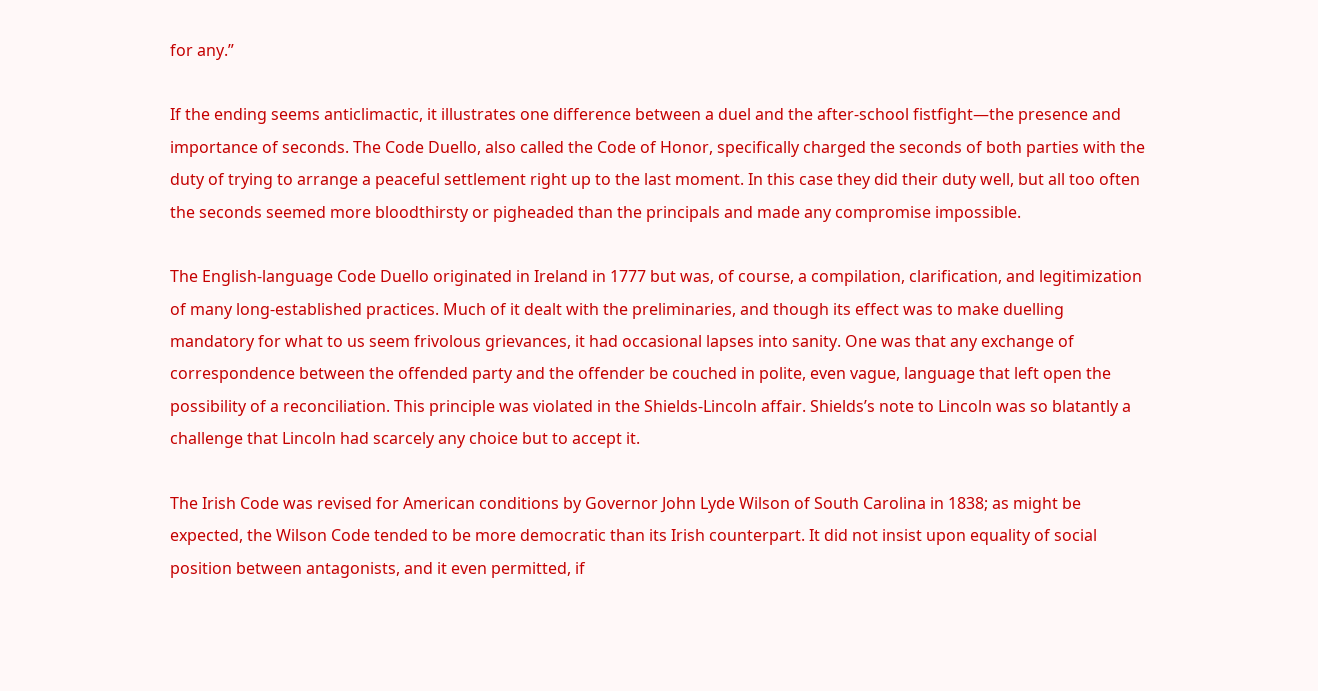for any.”

If the ending seems anticlimactic, it illustrates one difference between a duel and the after-school fistfight—the presence and importance of seconds. The Code Duello, also called the Code of Honor, specifically charged the seconds of both parties with the duty of trying to arrange a peaceful settlement right up to the last moment. In this case they did their duty well, but all too often the seconds seemed more bloodthirsty or pigheaded than the principals and made any compromise impossible.

The English-language Code Duello originated in Ireland in 1777 but was, of course, a compilation, clarification, and legitimization of many long-established practices. Much of it dealt with the preliminaries, and though its effect was to make duelling mandatory for what to us seem frivolous grievances, it had occasional lapses into sanity. One was that any exchange of correspondence between the offended party and the offender be couched in polite, even vague, language that left open the possibility of a reconciliation. This principle was violated in the Shields-Lincoln affair. Shields’s note to Lincoln was so blatantly a challenge that Lincoln had scarcely any choice but to accept it.

The Irish Code was revised for American conditions by Governor John Lyde Wilson of South Carolina in 1838; as might be expected, the Wilson Code tended to be more democratic than its Irish counterpart. It did not insist upon equality of social position between antagonists, and it even permitted, if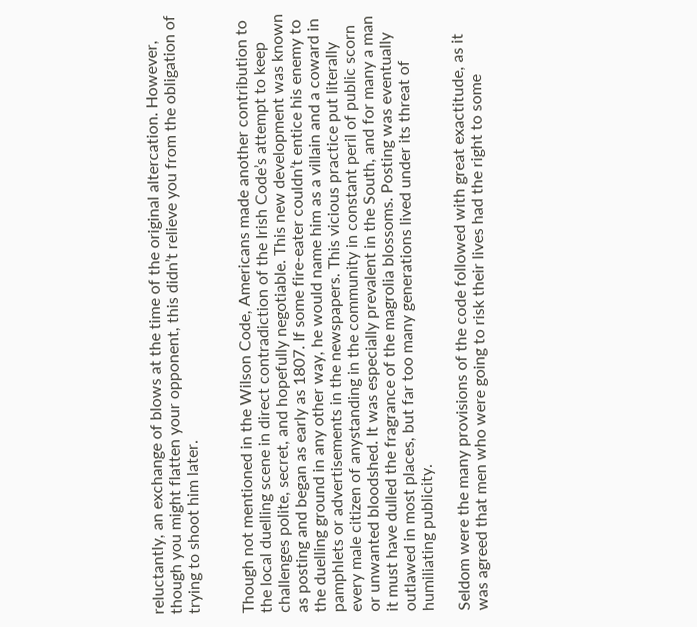reluctantly, an exchange of blows at the time of the original altercation. However, though you might flatten your opponent, this didn’t relieve you from the obligation of trying to shoot him later.


Though not mentioned in the Wilson Code, Americans made another contribution to the local duelling scene in direct contradiction of the Irish Code’s attempt to keep challenges polite, secret, and hopefully negotiable. This new development was known as posting and began as early as 1807. If some fire-eater couldn’t entice his enemy to the duelling ground in any other way, he would name him as a villain and a coward in pamphlets or advertisements in the newspapers. This vicious practice put literally every male citizen of anystanding in the community in constant peril of public scorn or unwanted bloodshed. It was especially prevalent in the South, and for many a man it must have dulled the fragrance of the magrolia blossoms. Posting was eventually outlawed in most places, but far too many generations lived under its threat of humiliating publicity.

Seldom were the many provisions of the code followed with great exactitude, as it was agreed that men who were going to risk their lives had the right to some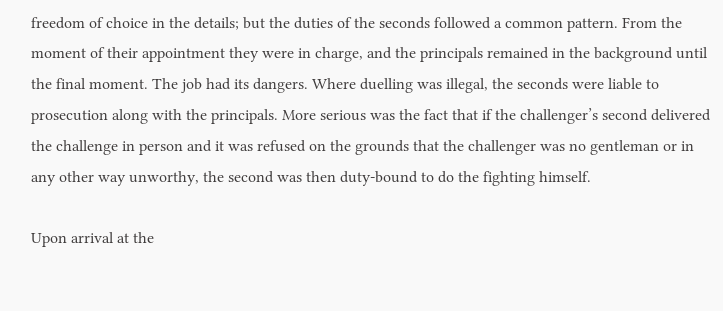freedom of choice in the details; but the duties of the seconds followed a common pattern. From the moment of their appointment they were in charge, and the principals remained in the background until the final moment. The job had its dangers. Where duelling was illegal, the seconds were liable to prosecution along with the principals. More serious was the fact that if the challenger’s second delivered the challenge in person and it was refused on the grounds that the challenger was no gentleman or in any other way unworthy, the second was then duty-bound to do the fighting himself.

Upon arrival at the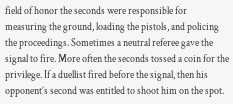field of honor the seconds were responsible for measuring the ground, loading the pistols, and policing the proceedings. Sometimes a neutral referee gave the signal to fire. More often the seconds tossed a coin for the privilege. If a duellist fired before the signal, then his opponent’s second was entitled to shoot him on the spot.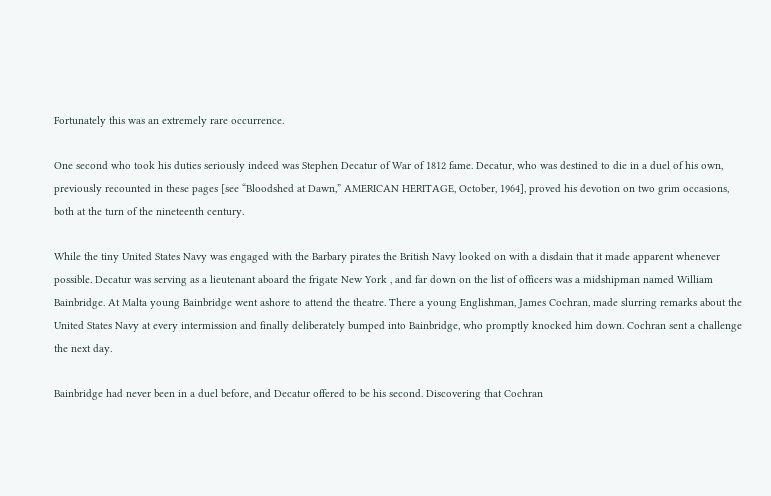Fortunately this was an extremely rare occurrence.

One second who took his duties seriously indeed was Stephen Decatur of War of 1812 fame. Decatur, who was destined to die in a duel of his own, previously recounted in these pages [see “Bloodshed at Dawn,” AMERICAN HERITAGE, October, 1964], proved his devotion on two grim occasions, both at the turn of the nineteenth century.

While the tiny United States Navy was engaged with the Barbary pirates the British Navy looked on with a disdain that it made apparent whenever possible. Decatur was serving as a lieutenant aboard the frigate New York , and far down on the list of officers was a midshipman named William Bainbridge. At Malta young Bainbridge went ashore to attend the theatre. There a young Englishman, James Cochran, made slurring remarks about the United States Navy at every intermission and finally deliberately bumped into Bainbridge, who promptly knocked him down. Cochran sent a challenge the next day.

Bainbridge had never been in a duel before, and Decatur offered to be his second. Discovering that Cochran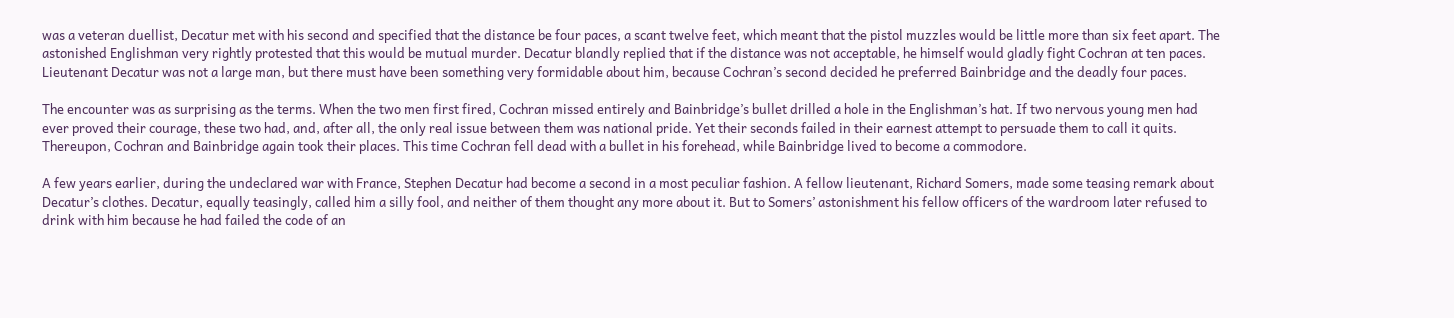was a veteran duellist, Decatur met with his second and specified that the distance be four paces, a scant twelve feet, which meant that the pistol muzzles would be little more than six feet apart. The astonished Englishman very rightly protested that this would be mutual murder. Decatur blandly replied that if the distance was not acceptable, he himself would gladly fight Cochran at ten paces. Lieutenant Decatur was not a large man, but there must have been something very formidable about him, because Cochran’s second decided he preferred Bainbridge and the deadly four paces.

The encounter was as surprising as the terms. When the two men first fired, Cochran missed entirely and Bainbridge’s bullet drilled a hole in the Englishman’s hat. If two nervous young men had ever proved their courage, these two had, and, after all, the only real issue between them was national pride. Yet their seconds failed in their earnest attempt to persuade them to call it quits. Thereupon, Cochran and Bainbridge again took their places. This time Cochran fell dead with a bullet in his forehead, while Bainbridge lived to become a commodore.

A few years earlier, during the undeclared war with France, Stephen Decatur had become a second in a most peculiar fashion. A fellow lieutenant, Richard Somers, made some teasing remark about Decatur’s clothes. Decatur, equally teasingly, called him a silly fool, and neither of them thought any more about it. But to Somers’ astonishment his fellow officers of the wardroom later refused to drink with him because he had failed the code of an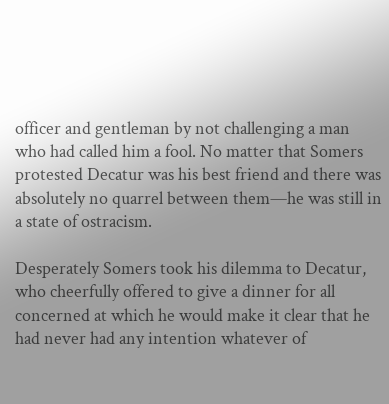officer and gentleman by not challenging a man who had called him a fool. No matter that Somers protested Decatur was his best friend and there was absolutely no quarrel between them—he was still in a state of ostracism.

Desperately Somers took his dilemma to Decatur, who cheerfully offered to give a dinner for all concerned at which he would make it clear that he had never had any intention whatever of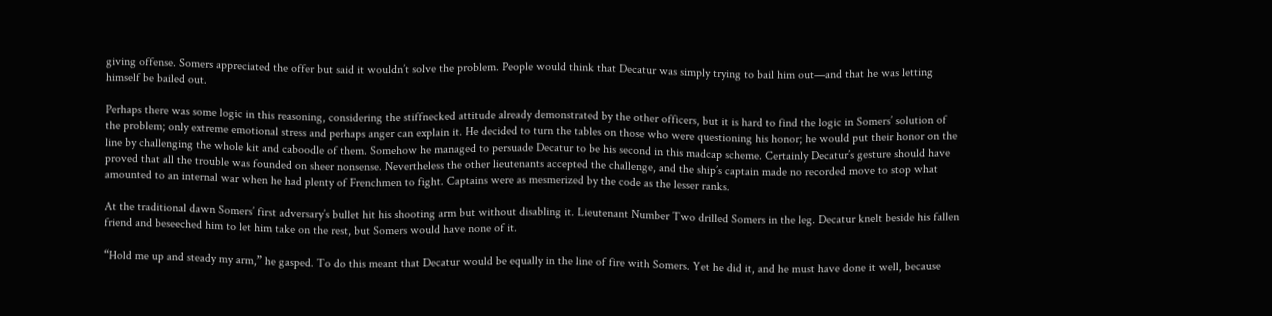giving offense. Somers appreciated the offer but said it wouldn’t solve the problem. People would think that Decatur was simply trying to bail him out—and that he was letting himself be bailed out.

Perhaps there was some logic in this reasoning, considering the stiffnecked attitude already demonstrated by the other officers, but it is hard to find the logic in Somers’ solution of the problem; only extreme emotional stress and perhaps anger can explain it. He decided to turn the tables on those who were questioning his honor; he would put their honor on the line by challenging the whole kit and caboodle of them. Somehow he managed to persuade Decatur to be his second in this madcap scheme. Certainly Decatur’s gesture should have proved that all the trouble was founded on sheer nonsense. Nevertheless the other lieutenants accepted the challenge, and the ship’s captain made no recorded move to stop what amounted to an internal war when he had plenty of Frenchmen to fight. Captains were as mesmerized by the code as the lesser ranks.

At the traditional dawn Somers’ first adversary’s bullet hit his shooting arm but without disabling it. Lieutenant Number Two drilled Somers in the leg. Decatur knelt beside his fallen friend and beseeched him to let him take on the rest, but Somers would have none of it.

“Hold me up and steady my arm,” he gasped. To do this meant that Decatur would be equally in the line of fire with Somers. Yet he did it, and he must have done it well, because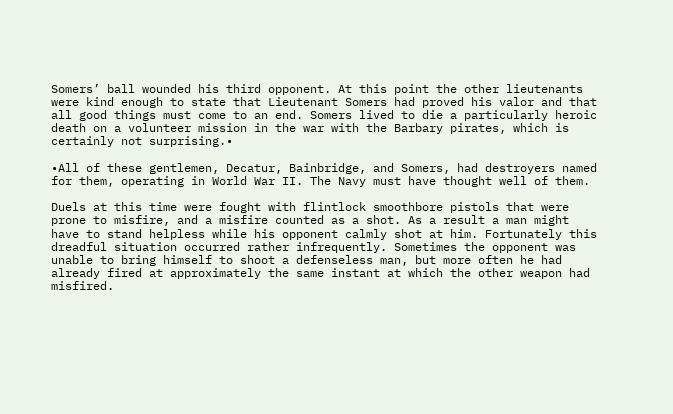Somers’ ball wounded his third opponent. At this point the other lieutenants were kind enough to state that Lieutenant Somers had proved his valor and that all good things must come to an end. Somers lived to die a particularly heroic death on a volunteer mission in the war with the Barbary pirates, which is certainly not surprising.•

•All of these gentlemen, Decatur, Bainbridge, and Somers, had destroyers named for them, operating in World War II. The Navy must have thought well of them.

Duels at this time were fought with flintlock smoothbore pistols that were prone to misfire, and a misfire counted as a shot. As a result a man might have to stand helpless while his opponent calmly shot at him. Fortunately this dreadful situation occurred rather infrequently. Sometimes the opponent was unable to bring himself to shoot a defenseless man, but more often he had already fired at approximately the same instant at which the other weapon had misfired.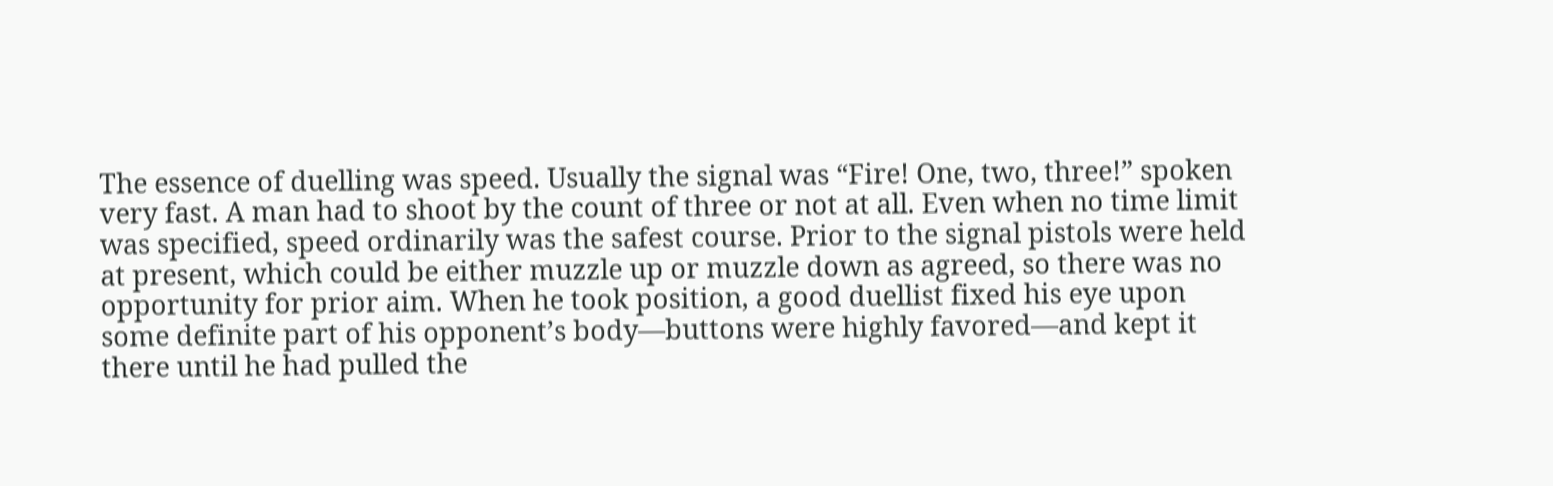The essence of duelling was speed. Usually the signal was “Fire! One, two, three!” spoken very fast. A man had to shoot by the count of three or not at all. Even when no time limit was specified, speed ordinarily was the safest course. Prior to the signal pistols were held at present, which could be either muzzle up or muzzle down as agreed, so there was no opportunity for prior aim. When he took position, a good duellist fixed his eye upon some definite part of his opponent’s body—buttons were highly favored—and kept it there until he had pulled the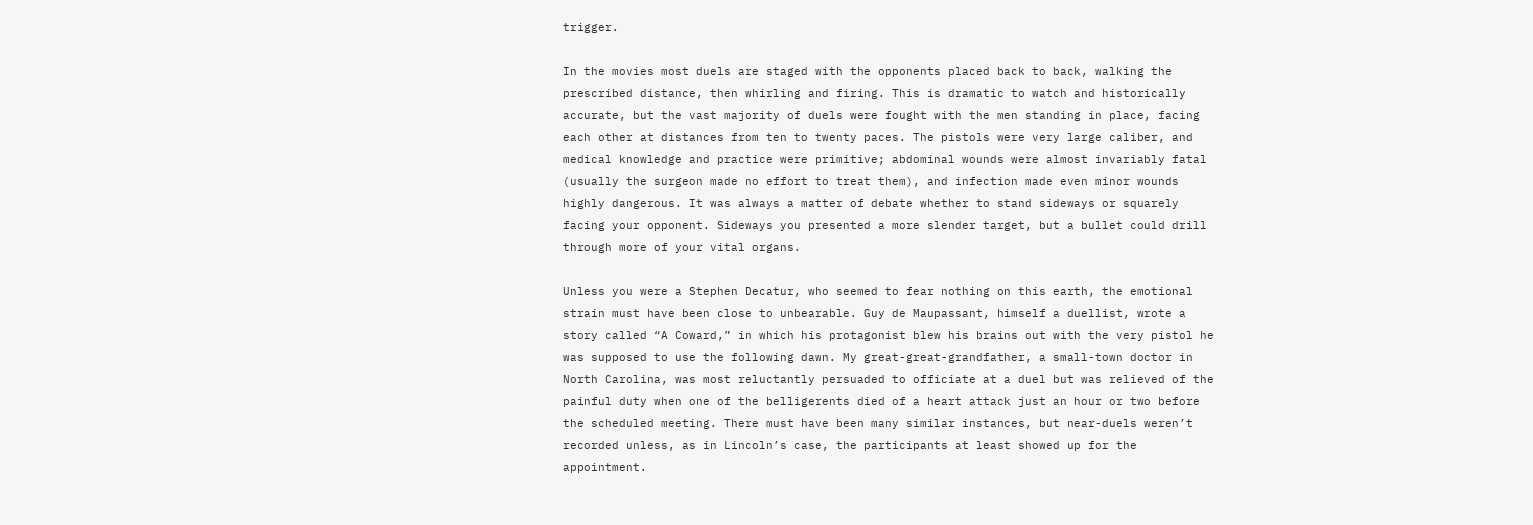trigger.

In the movies most duels are staged with the opponents placed back to back, walking the prescribed distance, then whirling and firing. This is dramatic to watch and historically accurate, but the vast majority of duels were fought with the men standing in place, facing each other at distances from ten to twenty paces. The pistols were very large caliber, and medical knowledge and practice were primitive; abdominal wounds were almost invariably fatal (usually the surgeon made no effort to treat them), and infection made even minor wounds highly dangerous. It was always a matter of debate whether to stand sideways or squarely facing your opponent. Sideways you presented a more slender target, but a bullet could drill through more of your vital organs.

Unless you were a Stephen Decatur, who seemed to fear nothing on this earth, the emotional strain must have been close to unbearable. Guy de Maupassant, himself a duellist, wrote a story called “A Coward,” in which his protagonist blew his brains out with the very pistol he was supposed to use the following dawn. My great-great-grandfather, a small-town doctor in North Carolina, was most reluctantly persuaded to officiate at a duel but was relieved of the painful duty when one of the belligerents died of a heart attack just an hour or two before the scheduled meeting. There must have been many similar instances, but near-duels weren’t recorded unless, as in Lincoln’s case, the participants at least showed up for the appointment.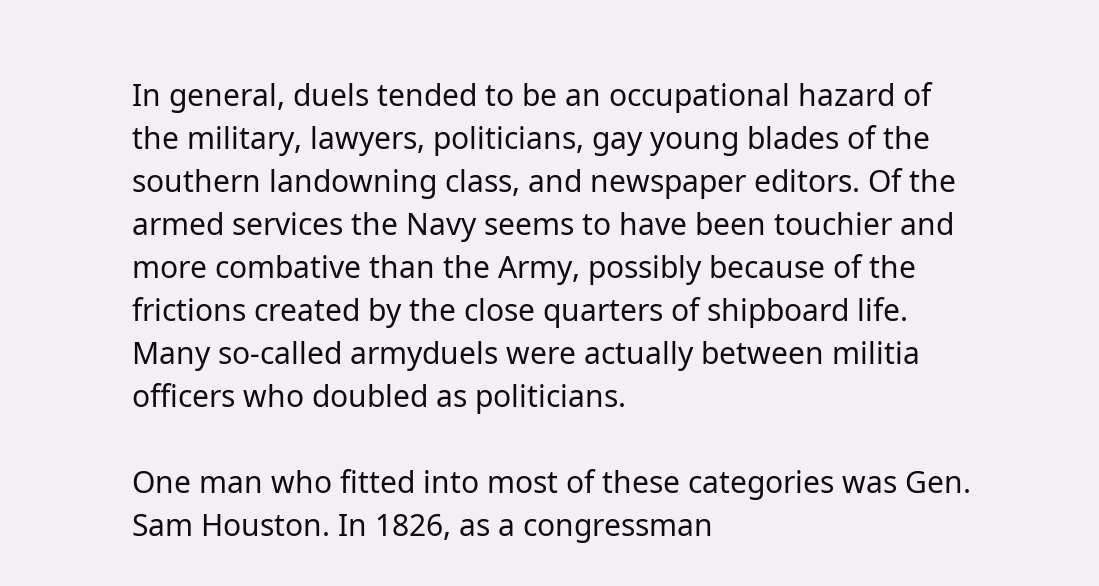In general, duels tended to be an occupational hazard of the military, lawyers, politicians, gay young blades of the southern landowning class, and newspaper editors. Of the armed services the Navy seems to have been touchier and more combative than the Army, possibly because of the frictions created by the close quarters of shipboard life. Many so-called armyduels were actually between militia officers who doubled as politicians.

One man who fitted into most of these categories was Gen. Sam Houston. In 1826, as a congressman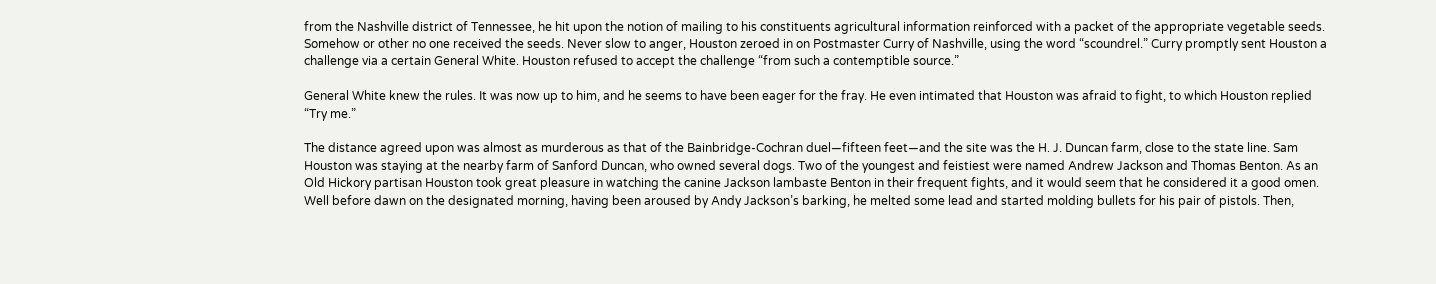from the Nashville district of Tennessee, he hit upon the notion of mailing to his constituents agricultural information reinforced with a packet of the appropriate vegetable seeds. Somehow or other no one received the seeds. Never slow to anger, Houston zeroed in on Postmaster Curry of Nashville, using the word “scoundrel.” Curry promptly sent Houston a challenge via a certain General White. Houston refused to accept the challenge “from such a contemptible source.”

General White knew the rules. It was now up to him, and he seems to have been eager for the fray. He even intimated that Houston was afraid to fight, to which Houston replied “Try me.”

The distance agreed upon was almost as murderous as that of the Bainbridge-Cochran duel—fifteen feet—and the site was the H. J. Duncan farm, close to the state line. Sam Houston was staying at the nearby farm of Sanford Duncan, who owned several dogs. Two of the youngest and feistiest were named Andrew Jackson and Thomas Benton. As an Old Hickory partisan Houston took great pleasure in watching the canine Jackson lambaste Benton in their frequent fights, and it would seem that he considered it a good omen. Well before dawn on the designated morning, having been aroused by Andy Jackson’s barking, he melted some lead and started molding bullets for his pair of pistols. Then,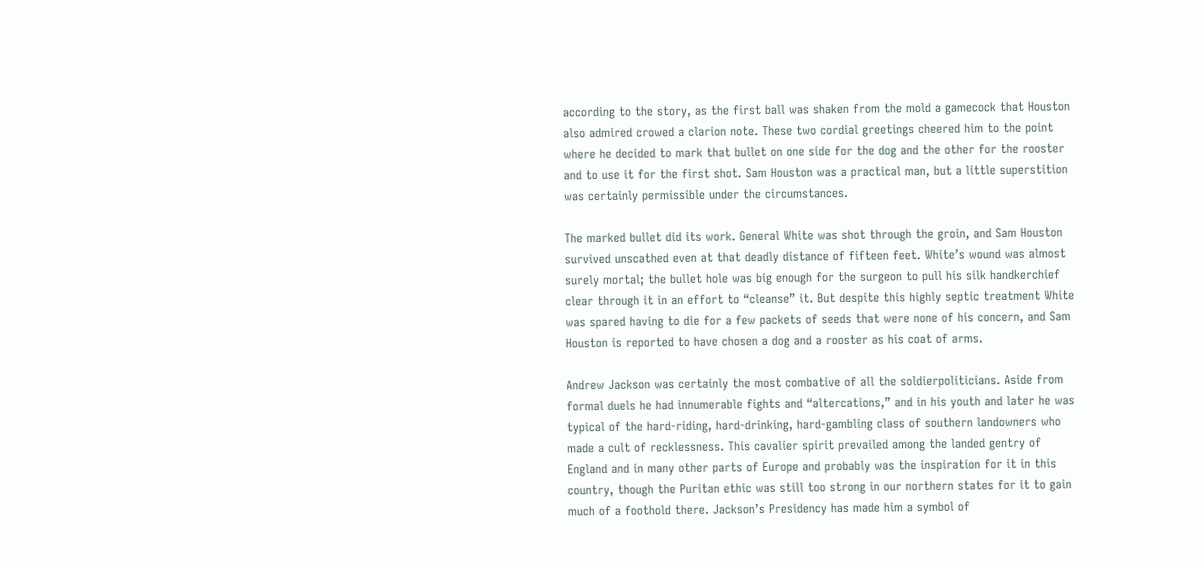according to the story, as the first ball was shaken from the mold a gamecock that Houston also admired crowed a clarion note. These two cordial greetings cheered him to the point where he decided to mark that bullet on one side for the dog and the other for the rooster and to use it for the first shot. Sam Houston was a practical man, but a little superstition was certainly permissible under the circumstances.

The marked bullet did its work. General White was shot through the groin, and Sam Houston survived unscathed even at that deadly distance of fifteen feet. White’s wound was almost surely mortal; the bullet hole was big enough for the surgeon to pull his silk handkerchief clear through it in an effort to “cleanse” it. But despite this highly septic treatment White was spared having to die for a few packets of seeds that were none of his concern, and Sam Houston is reported to have chosen a dog and a rooster as his coat of arms.

Andrew Jackson was certainly the most combative of all the soldierpoliticians. Aside from formal duels he had innumerable fights and “altercations,” and in his youth and later he was typical of the hard-riding, hard-drinking, hard-gambling class of southern landowners who made a cult of recklessness. This cavalier spirit prevailed among the landed gentry of England and in many other parts of Europe and probably was the inspiration for it in this country, though the Puritan ethic was still too strong in our northern states for it to gain much of a foothold there. Jackson’s Presidency has made him a symbol of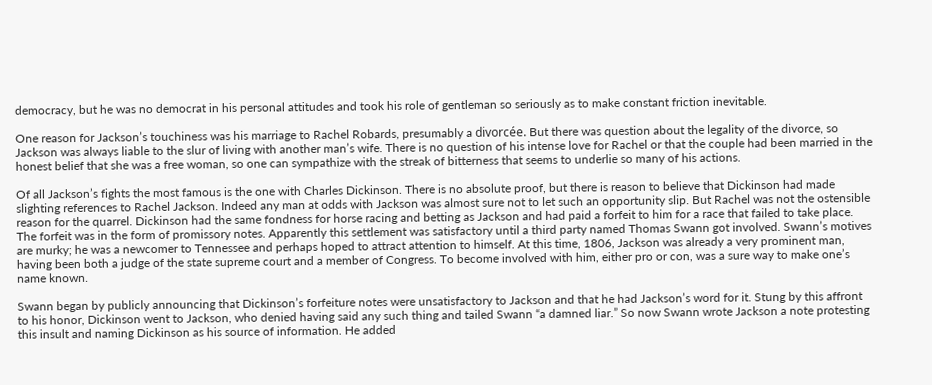democracy, but he was no democrat in his personal attitudes and took his role of gentleman so seriously as to make constant friction inevitable.

One reason for Jackson’s touchiness was his marriage to Rachel Robards, presumably a divorcée. But there was question about the legality of the divorce, so Jackson was always liable to the slur of living with another man’s wife. There is no question of his intense love for Rachel or that the couple had been married in the honest belief that she was a free woman, so one can sympathize with the streak of bitterness that seems to underlie so many of his actions.

Of all Jackson’s fights the most famous is the one with Charles Dickinson. There is no absolute proof, but there is reason to believe that Dickinson had made slighting references to Rachel Jackson. Indeed any man at odds with Jackson was almost sure not to let such an opportunity slip. But Rachel was not the ostensible reason for the quarrel. Dickinson had the same fondness for horse racing and betting as Jackson and had paid a forfeit to him for a race that failed to take place. The forfeit was in the form of promissory notes. Apparently this settlement was satisfactory until a third party named Thomas Swann got involved. Swann’s motives are murky; he was a newcomer to Tennessee and perhaps hoped to attract attention to himself. At this time, 1806, Jackson was already a very prominent man, having been both a judge of the state supreme court and a member of Congress. To become involved with him, either pro or con, was a sure way to make one’s name known.

Swann began by publicly announcing that Dickinson’s forfeiture notes were unsatisfactory to Jackson and that he had Jackson’s word for it. Stung by this affront to his honor, Dickinson went to Jackson, who denied having said any such thing and tailed Swann “a damned liar.” So now Swann wrote Jackson a note protesting this insult and naming Dickinson as his source of information. He added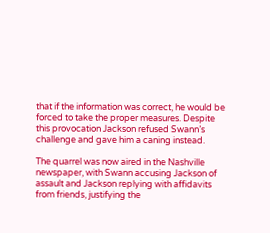that if the information was correct, he would be forced to take the proper measures. Despite this provocation Jackson refused Swann’s challenge and gave him a caning instead.

The quarrel was now aired in the Nashville newspaper, with Swann accusing Jackson of assault and Jackson replying with affidavits from friends, justifying the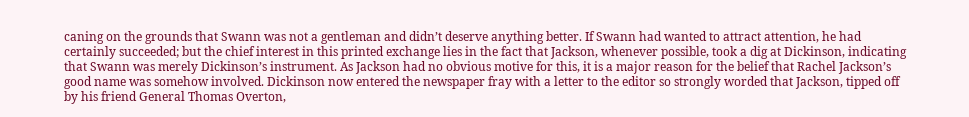caning on the grounds that Swann was not a gentleman and didn’t deserve anything better. If Swann had wanted to attract attention, he had certainly succeeded; but the chief interest in this printed exchange lies in the fact that Jackson, whenever possible, took a dig at Dickinson, indicating that Swann was merely Dickinson’s instrument. As Jackson had no obvious motive for this, it is a major reason for the belief that Rachel Jackson’s good name was somehow involved. Dickinson now entered the newspaper fray with a letter to the editor so strongly worded that Jackson, tipped off by his friend General Thomas Overton,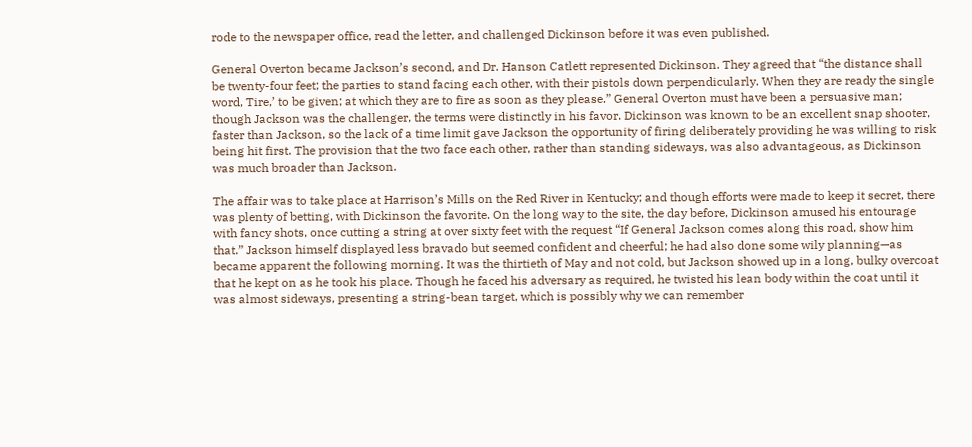rode to the newspaper office, read the letter, and challenged Dickinson before it was even published.

General Overton became Jackson’s second, and Dr. Hanson Catlett represented Dickinson. They agreed that “the distance shall be twenty-four feet; the parties to stand facing each other, with their pistols down perpendicularly. When they are ready the single word, Tire,’ to be given; at which they are to fire as soon as they please.” General Overton must have been a persuasive man; though Jackson was the challenger, the terms were distinctly in his favor. Dickinson was known to be an excellent snap shooter, faster than Jackson, so the lack of a time limit gave Jackson the opportunity of firing deliberately providing he was willing to risk being hit first. The provision that the two face each other, rather than standing sideways, was also advantageous, as Dickinson was much broader than Jackson.

The affair was to take place at Harrison’s Mills on the Red River in Kentucky; and though efforts were made to keep it secret, there was plenty of betting, with Dickinson the favorite. On the long way to the site, the day before, Dickinson amused his entourage with fancy shots, once cutting a string at over sixty feet with the request “If General Jackson comes along this road, show him that.” Jackson himself displayed less bravado but seemed confident and cheerful; he had also done some wily planning—as became apparent the following morning. It was the thirtieth of May and not cold, but Jackson showed up in a long, bulky overcoat that he kept on as he took his place. Though he faced his adversary as required, he twisted his lean body within the coat until it was almost sideways, presenting a string-bean target, which is possibly why we can remember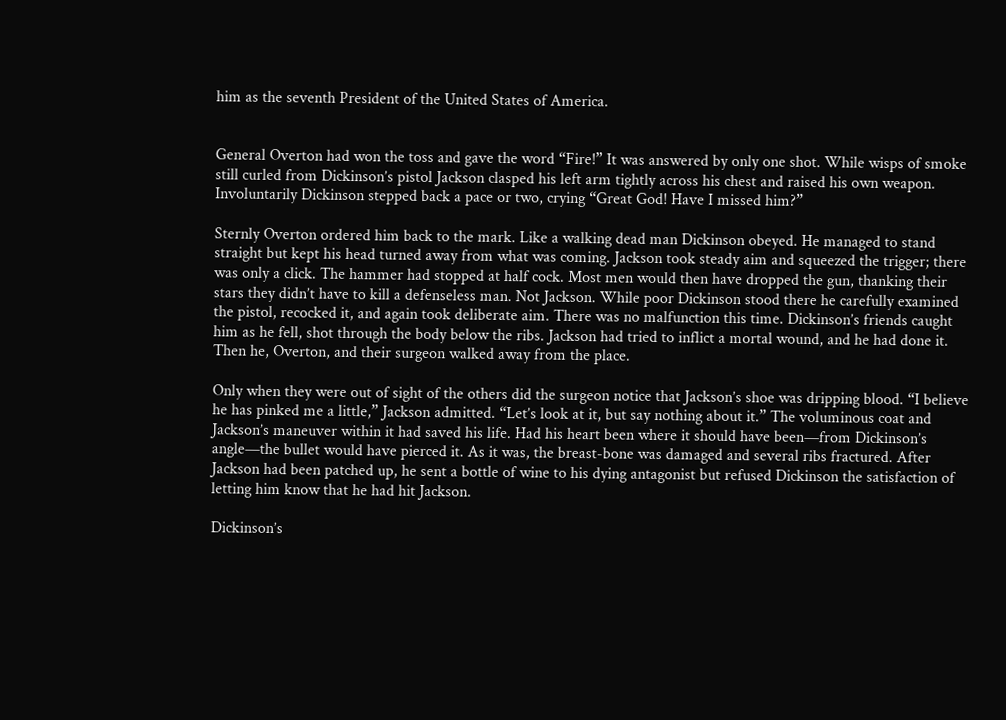him as the seventh President of the United States of America.


General Overton had won the toss and gave the word “Fire!” It was answered by only one shot. While wisps of smoke still curled from Dickinson’s pistol Jackson clasped his left arm tightly across his chest and raised his own weapon. Involuntarily Dickinson stepped back a pace or two, crying “Great God! Have I missed him?”

Sternly Overton ordered him back to the mark. Like a walking dead man Dickinson obeyed. He managed to stand straight but kept his head turned away from what was coming. Jackson took steady aim and squeezed the trigger; there was only a click. The hammer had stopped at half cock. Most men would then have dropped the gun, thanking their stars they didn’t have to kill a defenseless man. Not Jackson. While poor Dickinson stood there he carefully examined the pistol, recocked it, and again took deliberate aim. There was no malfunction this time. Dickinson’s friends caught him as he fell, shot through the body below the ribs. Jackson had tried to inflict a mortal wound, and he had done it. Then he, Overton, and their surgeon walked away from the place.

Only when they were out of sight of the others did the surgeon notice that Jackson’s shoe was dripping blood. “I believe he has pinked me a little,” Jackson admitted. “Let’s look at it, but say nothing about it.” The voluminous coat and Jackson’s maneuver within it had saved his life. Had his heart been where it should have been—from Dickinson’s angle—the bullet would have pierced it. As it was, the breast-bone was damaged and several ribs fractured. After Jackson had been patched up, he sent a bottle of wine to his dying antagonist but refused Dickinson the satisfaction of letting him know that he had hit Jackson.

Dickinson’s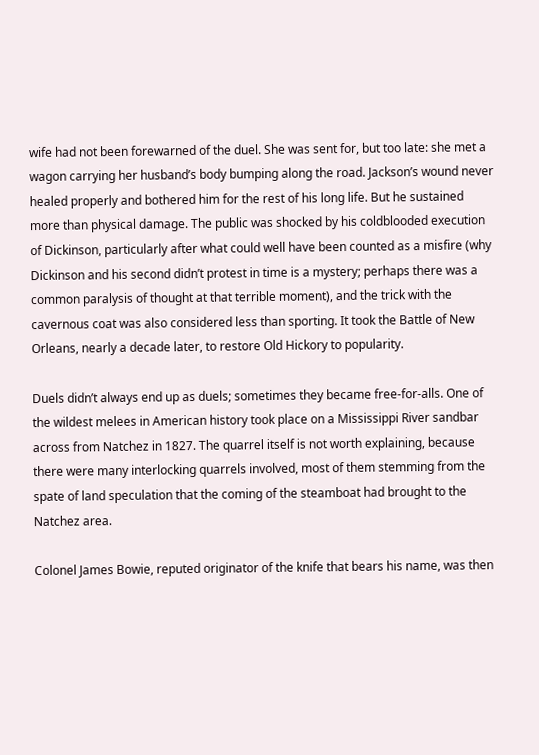wife had not been forewarned of the duel. She was sent for, but too late: she met a wagon carrying her husband’s body bumping along the road. Jackson’s wound never healed properly and bothered him for the rest of his long life. But he sustained more than physical damage. The public was shocked by his coldblooded execution of Dickinson, particularly after what could well have been counted as a misfire (why Dickinson and his second didn’t protest in time is a mystery; perhaps there was a common paralysis of thought at that terrible moment), and the trick with the cavernous coat was also considered less than sporting. It took the Battle of New Orleans, nearly a decade later, to restore Old Hickory to popularity.

Duels didn’t always end up as duels; sometimes they became free-for-alls. One of the wildest melees in American history took place on a Mississippi River sandbar across from Natchez in 1827. The quarrel itself is not worth explaining, because there were many interlocking quarrels involved, most of them stemming from the spate of land speculation that the coming of the steamboat had brought to the Natchez area.

Colonel James Bowie, reputed originator of the knife that bears his name, was then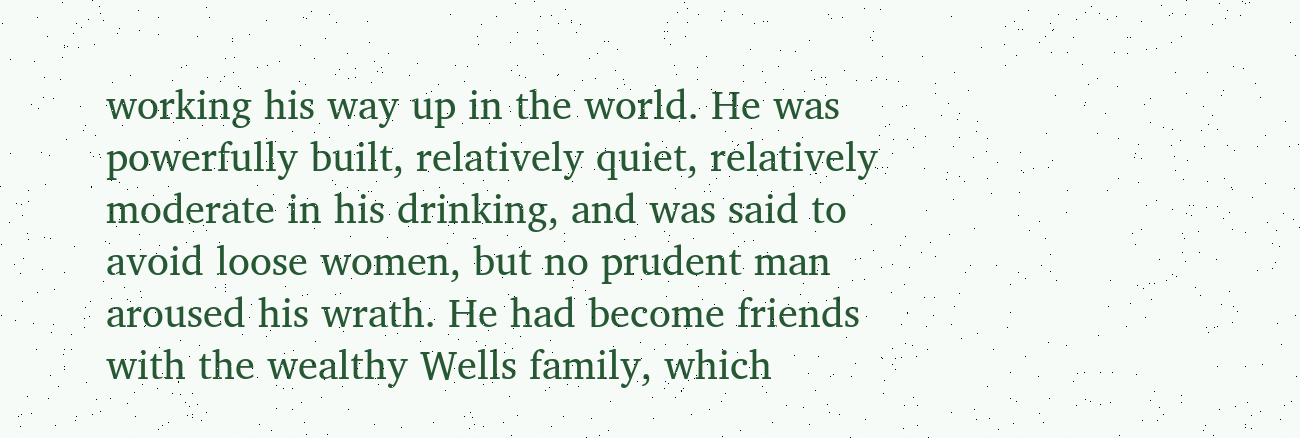working his way up in the world. He was powerfully built, relatively quiet, relatively moderate in his drinking, and was said to avoid loose women, but no prudent man aroused his wrath. He had become friends with the wealthy Wells family, which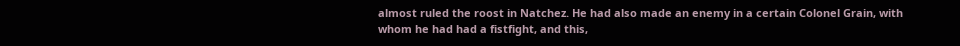almost ruled the roost in Natchez. He had also made an enemy in a certain Colonel Grain, with whom he had had a fistfight, and this,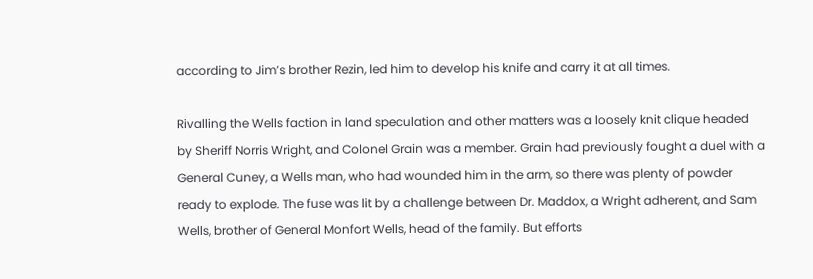according to Jim’s brother Rezin, led him to develop his knife and carry it at all times.

Rivalling the Wells faction in land speculation and other matters was a loosely knit clique headed by Sheriff Norris Wright, and Colonel Grain was a member. Grain had previously fought a duel with a General Cuney, a Wells man, who had wounded him in the arm, so there was plenty of powder ready to explode. The fuse was lit by a challenge between Dr. Maddox, a Wright adherent, and Sam Wells, brother of General Monfort Wells, head of the family. But efforts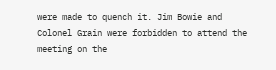were made to quench it. Jim Bowie and Colonel Grain were forbidden to attend the meeting on the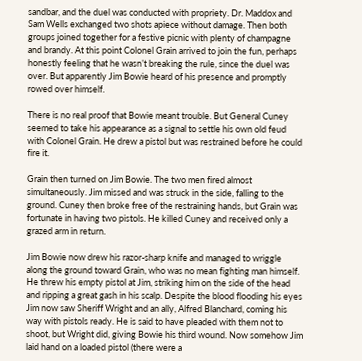sandbar, and the duel was conducted with propriety. Dr. Maddox and Sam Wells exchanged two shots apiece without damage. Then both groups joined together for a festive picnic with plenty of champagne and brandy. At this point Colonel Grain arrived to join the fun, perhaps honestly feeling that he wasn’t breaking the rule, since the duel was over. But apparently Jim Bowie heard of his presence and promptly rowed over himself.

There is no real proof that Bowie meant trouble. But General Cuney seemed to take his appearance as a signal to settle his own old feud with Colonel Grain. He drew a pistol but was restrained before he could fire it.

Grain then turned on Jim Bowie. The two men fired almost simultaneously. Jim missed and was struck in the side, falling to the ground. Cuney then broke free of the restraining hands, but Grain was fortunate in having two pistols. He killed Cuney and received only a grazed arm in return.

Jim Bowie now drew his razor-sharp knife and managed to wriggle along the ground toward Grain, who was no mean fighting man himself. He threw his empty pistol at Jim, striking him on the side of the head and ripping a great gash in his scalp. Despite the blood flooding his eyes Jim now saw Sheriff Wright and an ally, Alfred Blanchard, coming his way with pistols ready. He is said to have pleaded with them not to shoot, but Wright did, giving Bowie his third wound. Now somehow Jim laid hand on a loaded pistol (there were a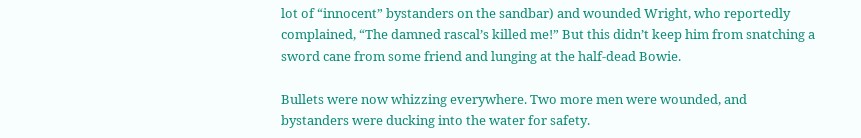lot of “innocent” bystanders on the sandbar) and wounded Wright, who reportedly complained, “The damned rascal’s killed me!” But this didn’t keep him from snatching a sword cane from some friend and lunging at the half-dead Bowie.

Bullets were now whizzing everywhere. Two more men were wounded, and bystanders were ducking into the water for safety.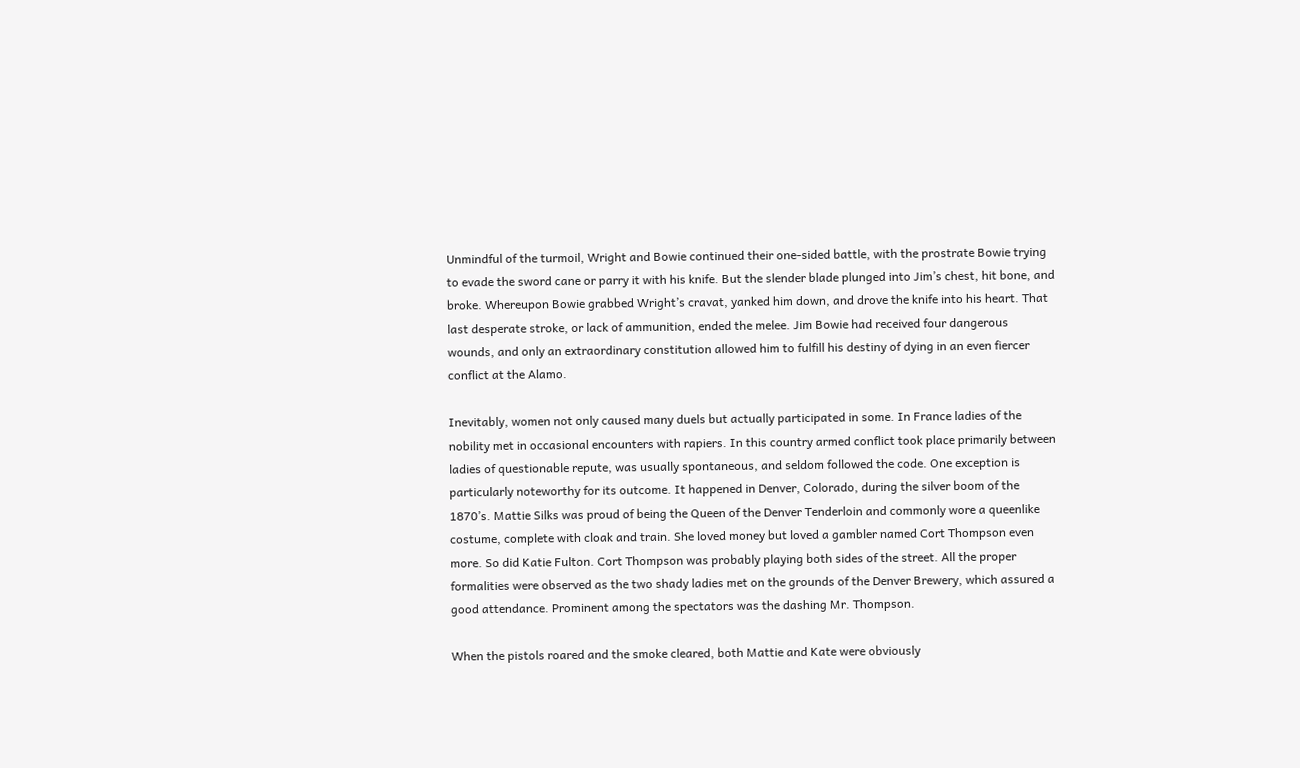Unmindful of the turmoil, Wright and Bowie continued their one-sided battle, with the prostrate Bowie trying to evade the sword cane or parry it with his knife. But the slender blade plunged into Jim’s chest, hit bone, and broke. Whereupon Bowie grabbed Wright’s cravat, yanked him down, and drove the knife into his heart. That last desperate stroke, or lack of ammunition, ended the melee. Jim Bowie had received four dangerous wounds, and only an extraordinary constitution allowed him to fulfill his destiny of dying in an even fiercer conflict at the Alamo.

Inevitably, women not only caused many duels but actually participated in some. In France ladies of the nobility met in occasional encounters with rapiers. In this country armed conflict took place primarily between ladies of questionable repute, was usually spontaneous, and seldom followed the code. One exception is particularly noteworthy for its outcome. It happened in Denver, Colorado, during the silver boom of the 1870’s. Mattie Silks was proud of being the Queen of the Denver Tenderloin and commonly wore a queenlike costume, complete with cloak and train. She loved money but loved a gambler named Cort Thompson even more. So did Katie Fulton. Cort Thompson was probably playing both sides of the street. All the proper formalities were observed as the two shady ladies met on the grounds of the Denver Brewery, which assured a good attendance. Prominent among the spectators was the dashing Mr. Thompson.

When the pistols roared and the smoke cleared, both Mattie and Kate were obviously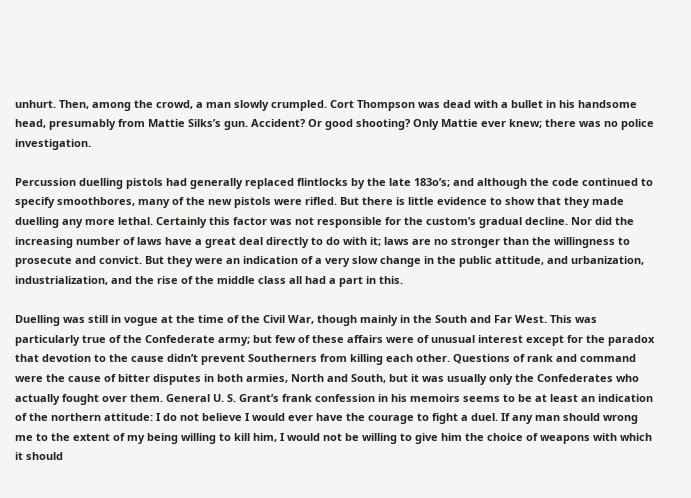unhurt. Then, among the crowd, a man slowly crumpled. Cort Thompson was dead with a bullet in his handsome head, presumably from Mattie Silks’s gun. Accident? Or good shooting? Only Mattie ever knew; there was no police investigation.

Percussion duelling pistols had generally replaced flintlocks by the late 183o’s; and although the code continued to specify smoothbores, many of the new pistols were rifled. But there is little evidence to show that they made duelling any more lethal. Certainly this factor was not responsible for the custom’s gradual decline. Nor did the increasing number of laws have a great deal directly to do with it; laws are no stronger than the willingness to prosecute and convict. But they were an indication of a very slow change in the public attitude, and urbanization, industrialization, and the rise of the middle class all had a part in this.

Duelling was still in vogue at the time of the Civil War, though mainly in the South and Far West. This was particularly true of the Confederate army; but few of these affairs were of unusual interest except for the paradox that devotion to the cause didn’t prevent Southerners from killing each other. Questions of rank and command were the cause of bitter disputes in both armies, North and South, but it was usually only the Confederates who actually fought over them. General U. S. Grant’s frank confession in his memoirs seems to be at least an indication of the northern attitude: I do not believe I would ever have the courage to fight a duel. If any man should wrong me to the extent of my being willing to kill him, I would not be willing to give him the choice of weapons with which it should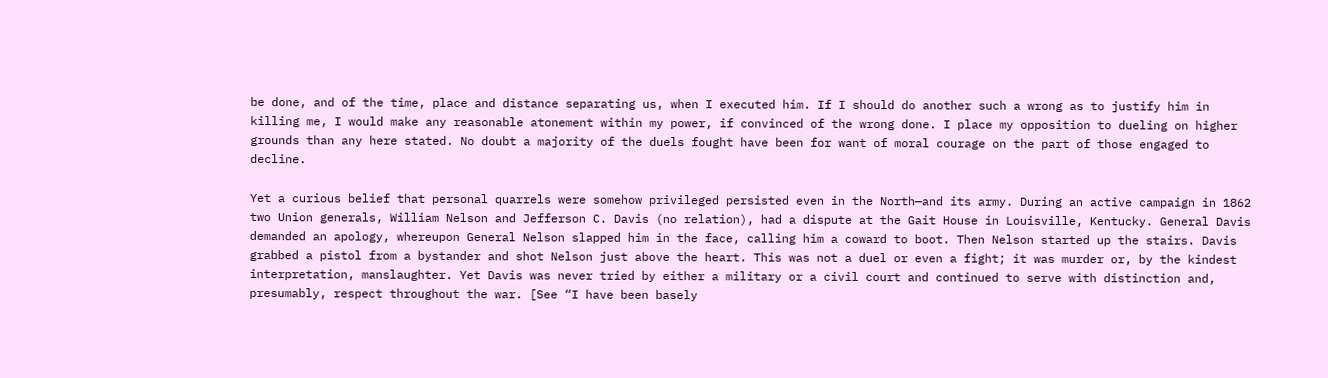be done, and of the time, place and distance separating us, when I executed him. If I should do another such a wrong as to justify him in killing me, I would make any reasonable atonement within my power, if convinced of the wrong done. I place my opposition to dueling on higher grounds than any here stated. No doubt a majority of the duels fought have been for want of moral courage on the part of those engaged to decline.

Yet a curious belief that personal quarrels were somehow privileged persisted even in the North—and its army. During an active campaign in 1862 two Union generals, William Nelson and Jefferson C. Davis (no relation), had a dispute at the Gait House in Louisville, Kentucky. General Davis demanded an apology, whereupon General Nelson slapped him in the face, calling him a coward to boot. Then Nelson started up the stairs. Davis grabbed a pistol from a bystander and shot Nelson just above the heart. This was not a duel or even a fight; it was murder or, by the kindest interpretation, manslaughter. Yet Davis was never tried by either a military or a civil court and continued to serve with distinction and, presumably, respect throughout the war. [See “I have been basely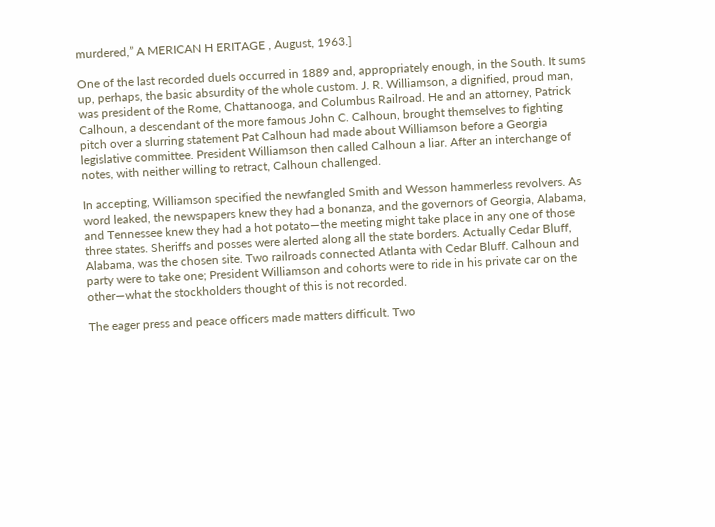murdered,” A MERICAN H ERITAGE , August, 1963.]

One of the last recorded duels occurred in 1889 and, appropriately enough, in the South. It sums up, perhaps, the basic absurdity of the whole custom. J. R. Williamson, a dignified, proud man, was president of the Rome, Chattanooga, and Columbus Railroad. He and an attorney, Patrick Calhoun, a descendant of the more famous John C. Calhoun, brought themselves to fighting pitch over a slurring statement Pat Calhoun had made about Williamson before a Georgia legislative committee. President Williamson then called Calhoun a liar. After an interchange of notes, with neither willing to retract, Calhoun challenged.

In accepting, Williamson specified the newfangled Smith and Wesson hammerless revolvers. As word leaked, the newspapers knew they had a bonanza, and the governors of Georgia, Alabama, and Tennessee knew they had a hot potato—the meeting might take place in any one of those three states. Sheriffs and posses were alerted along all the state borders. Actually Cedar Bluff, Alabama, was the chosen site. Two railroads connected Atlanta with Cedar Bluff. Calhoun and party were to take one; President Williamson and cohorts were to ride in his private car on the other—what the stockholders thought of this is not recorded.

The eager press and peace officers made matters difficult. Two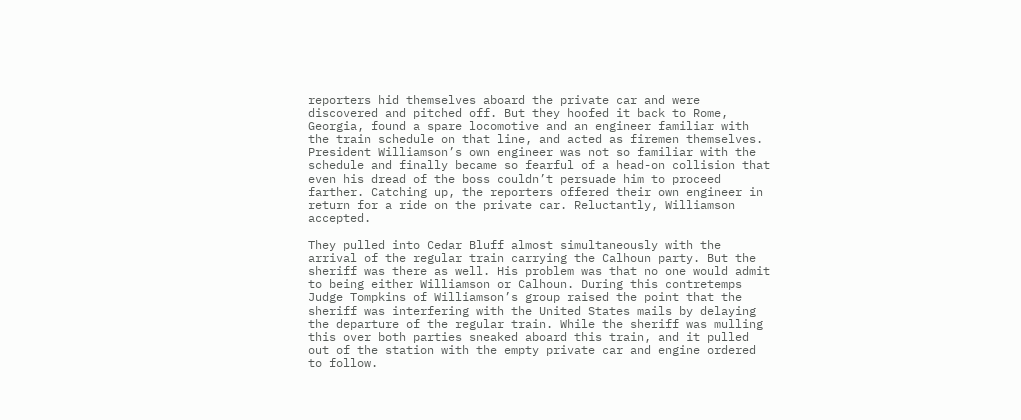reporters hid themselves aboard the private car and were discovered and pitched off. But they hoofed it back to Rome, Georgia, found a spare locomotive and an engineer familiar with the train schedule on that line, and acted as firemen themselves. President Williamson’s own engineer was not so familiar with the schedule and finally became so fearful of a head-on collision that even his dread of the boss couldn’t persuade him to proceed farther. Catching up, the reporters offered their own engineer in return for a ride on the private car. Reluctantly, Williamson accepted.

They pulled into Cedar Bluff almost simultaneously with the arrival of the regular train carrying the Calhoun party. But the sheriff was there as well. His problem was that no one would admit to being either Williamson or Calhoun. During this contretemps Judge Tompkins of Williamson’s group raised the point that the sheriff was interfering with the United States mails by delaying the departure of the regular train. While the sheriff was mulling this over both parties sneaked aboard this train, and it pulled out of the station with the empty private car and engine ordered to follow.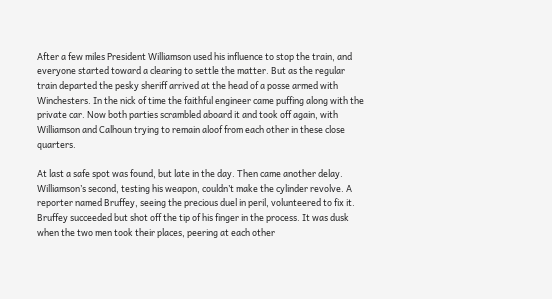After a few miles President Williamson used his influence to stop the train, and everyone started toward a clearing to settle the matter. But as the regular train departed the pesky sheriff arrived at the head of a posse armed with Winchesters. In the nick of time the faithful engineer came puffing along with the private car. Now both parties scrambled aboard it and took off again, with Williamson and Calhoun trying to remain aloof from each other in these close quarters.

At last a safe spot was found, but late in the day. Then came another delay. Williamson’s second, testing his weapon, couldn’t make the cylinder revolve. A reporter named Bruffey, seeing the precious duel in peril, volunteered to fix it. Bruffey succeeded but shot off the tip of his finger in the process. It was dusk when the two men took their places, peering at each other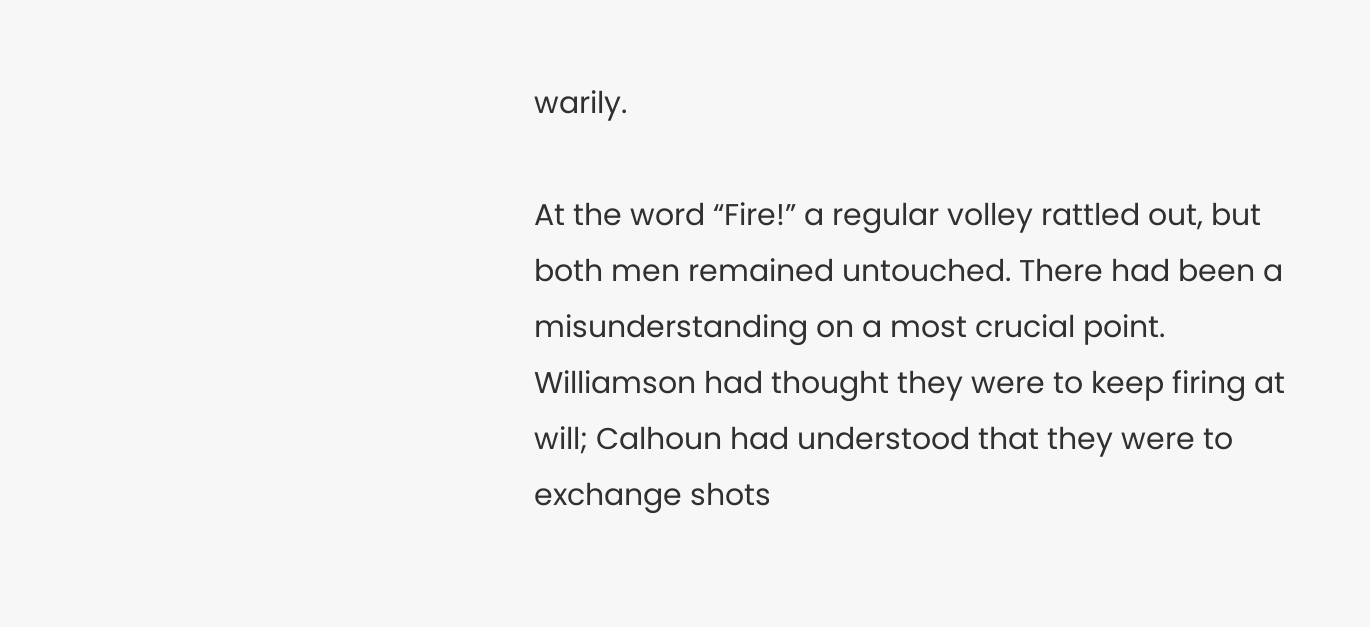warily.

At the word “Fire!” a regular volley rattled out, but both men remained untouched. There had been a misunderstanding on a most crucial point. Williamson had thought they were to keep firing at will; Calhoun had understood that they were to exchange shots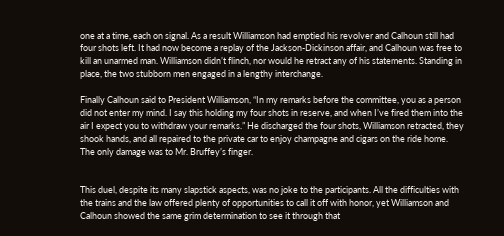one at a time, each on signal. As a result Williamson had emptied his revolver and Calhoun still had four shots left. It had now become a replay of the Jackson-Dickinson affair, and Calhoun was free to kill an unarmed man. Williamson didn’t flinch, nor would he retract any of his statements. Standing in place, the two stubborn men engaged in a lengthy interchange.

Finally Calhoun said to President Williamson, “In my remarks before the committee, you as a person did not enter my mind. I say this holding my four shots in reserve, and when I’ve fired them into the air I expect you to withdraw your remarks.” He discharged the four shots, Williamson retracted, they shook hands, and all repaired to the private car to enjoy champagne and cigars on the ride home. The only damage was to Mr. Bruffey’s finger.


This duel, despite its many slapstick aspects, was no joke to the participants. All the difficulties with the trains and the law offered plenty of opportunities to call it off with honor, yet Williamson and Calhoun showed the same grim determination to see it through that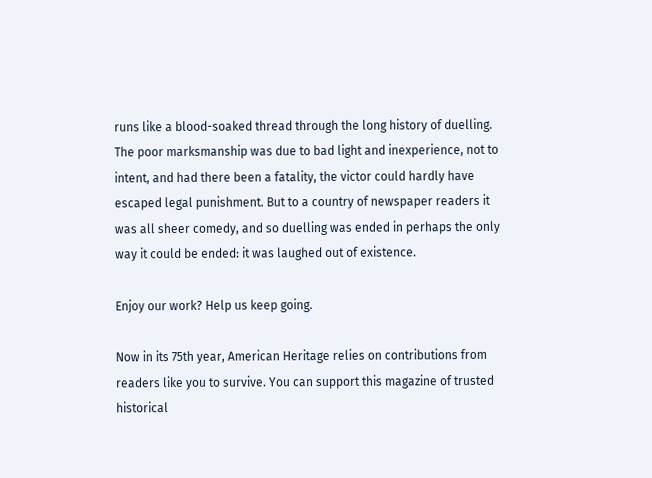runs like a blood-soaked thread through the long history of duelling. The poor marksmanship was due to bad light and inexperience, not to intent, and had there been a fatality, the victor could hardly have escaped legal punishment. But to a country of newspaper readers it was all sheer comedy, and so duelling was ended in perhaps the only way it could be ended: it was laughed out of existence.

Enjoy our work? Help us keep going.

Now in its 75th year, American Heritage relies on contributions from readers like you to survive. You can support this magazine of trusted historical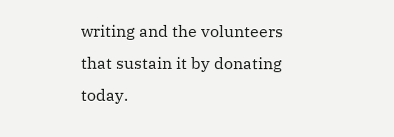writing and the volunteers that sustain it by donating today.